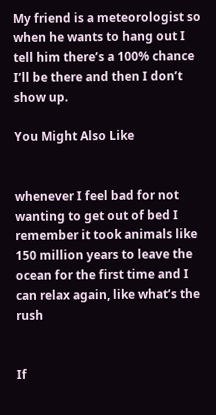My friend is a meteorologist so when he wants to hang out I tell him there’s a 100% chance I’ll be there and then I don’t show up.

You Might Also Like


whenever I feel bad for not wanting to get out of bed I remember it took animals like 150 million years to leave the ocean for the first time and I can relax again, like what’s the rush


If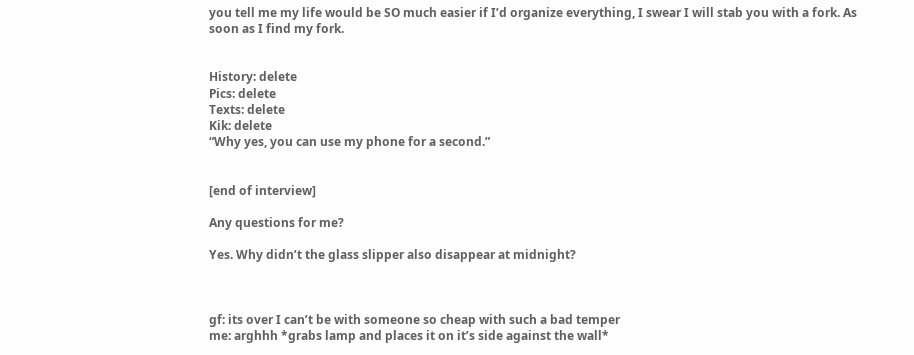you tell me my life would be SO much easier if I’d organize everything, I swear I will stab you with a fork. As soon as I find my fork.


History: delete
Pics: delete
Texts: delete
Kik: delete
“Why yes, you can use my phone for a second.”


[end of interview]

Any questions for me?

Yes. Why didn’t the glass slipper also disappear at midnight?



gf: its over I can’t be with someone so cheap with such a bad temper
me: arghhh *grabs lamp and places it on it’s side against the wall*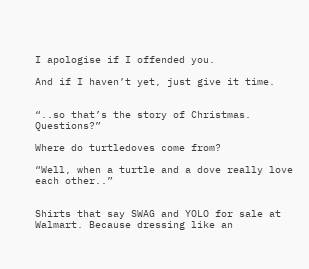I apologise if I offended you.

And if I haven’t yet, just give it time.


“..so that’s the story of Christmas. Questions?”

Where do turtledoves come from?

“Well, when a turtle and a dove really love each other..”


Shirts that say SWAG and YOLO for sale at Walmart. Because dressing like an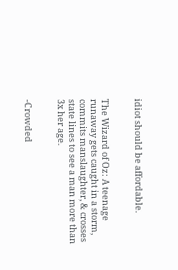idiot should be affordable.


The Wizard of Oz: A teenage runaway gets caught in a storm, commits manslaughter, & crosses state lines to see a man more than 3x her age.


-Crowded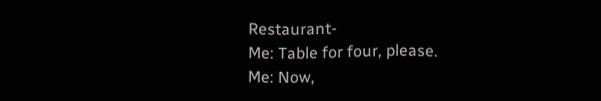Restaurant-
Me: Table for four, please.
Me: Now,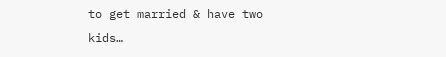to get married & have two kids…